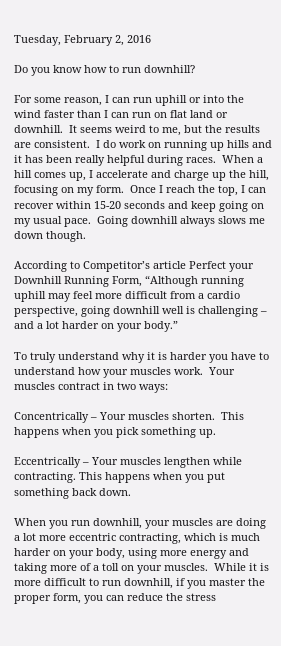Tuesday, February 2, 2016

Do you know how to run downhill?

For some reason, I can run uphill or into the wind faster than I can run on flat land or downhill.  It seems weird to me, but the results are consistent.  I do work on running up hills and it has been really helpful during races.  When a hill comes up, I accelerate and charge up the hill, focusing on my form.  Once I reach the top, I can recover within 15-20 seconds and keep going on my usual pace.  Going downhill always slows me down though.

According to Competitor’s article Perfect your Downhill Running Form, “Although running uphill may feel more difficult from a cardio perspective, going downhill well is challenging – and a lot harder on your body.”

To truly understand why it is harder you have to understand how your muscles work.  Your muscles contract in two ways:

Concentrically – Your muscles shorten.  This happens when you pick something up.

Eccentrically – Your muscles lengthen while contracting. This happens when you put something back down.

When you run downhill, your muscles are doing a lot more eccentric contracting, which is much harder on your body, using more energy and taking more of a toll on your muscles.  While it is more difficult to run downhill, if you master the proper form, you can reduce the stress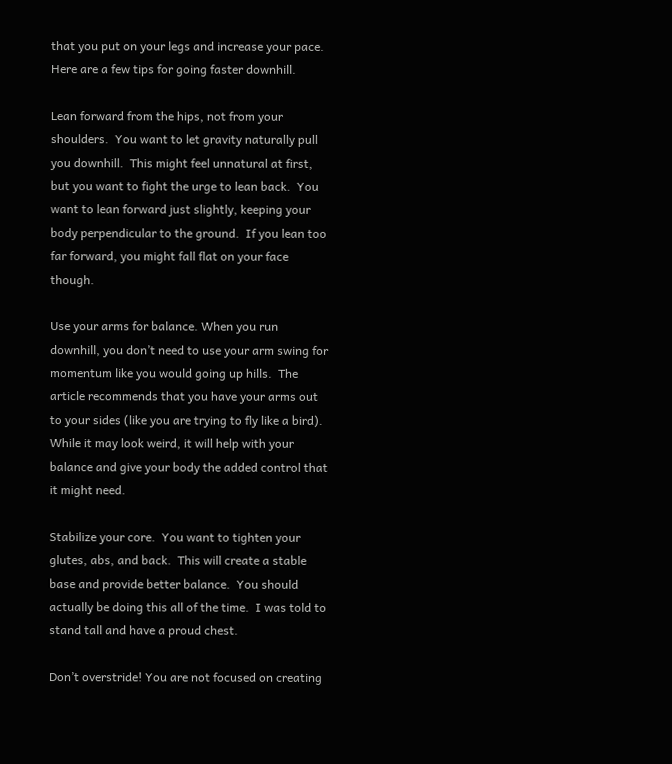that you put on your legs and increase your pace.  Here are a few tips for going faster downhill.

Lean forward from the hips, not from your shoulders.  You want to let gravity naturally pull you downhill.  This might feel unnatural at first, but you want to fight the urge to lean back.  You want to lean forward just slightly, keeping your body perpendicular to the ground.  If you lean too far forward, you might fall flat on your face though.

Use your arms for balance. When you run downhill, you don’t need to use your arm swing for momentum like you would going up hills.  The article recommends that you have your arms out to your sides (like you are trying to fly like a bird).  While it may look weird, it will help with your balance and give your body the added control that it might need.

Stabilize your core.  You want to tighten your glutes, abs, and back.  This will create a stable base and provide better balance.  You should actually be doing this all of the time.  I was told to stand tall and have a proud chest.

Don’t overstride! You are not focused on creating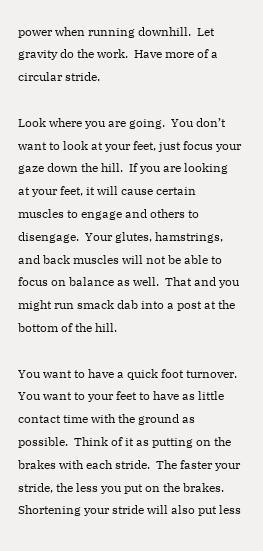power when running downhill.  Let gravity do the work.  Have more of a circular stride.

Look where you are going.  You don’t want to look at your feet, just focus your gaze down the hill.  If you are looking at your feet, it will cause certain muscles to engage and others to disengage.  Your glutes, hamstrings, and back muscles will not be able to focus on balance as well.  That and you might run smack dab into a post at the bottom of the hill.

You want to have a quick foot turnover.  You want to your feet to have as little contact time with the ground as possible.  Think of it as putting on the brakes with each stride.  The faster your stride, the less you put on the brakes.  Shortening your stride will also put less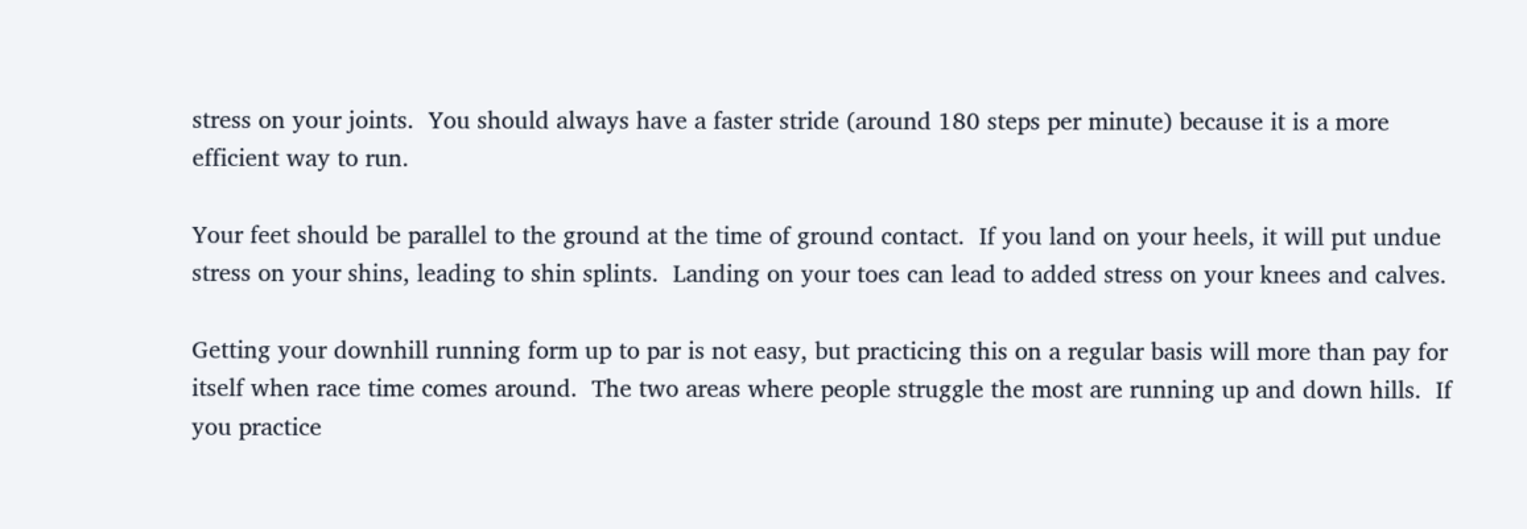stress on your joints.  You should always have a faster stride (around 180 steps per minute) because it is a more efficient way to run.

Your feet should be parallel to the ground at the time of ground contact.  If you land on your heels, it will put undue stress on your shins, leading to shin splints.  Landing on your toes can lead to added stress on your knees and calves.

Getting your downhill running form up to par is not easy, but practicing this on a regular basis will more than pay for itself when race time comes around.  The two areas where people struggle the most are running up and down hills.  If you practice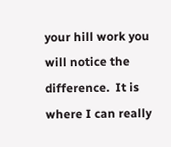your hill work you will notice the difference.  It is where I can really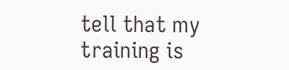tell that my training is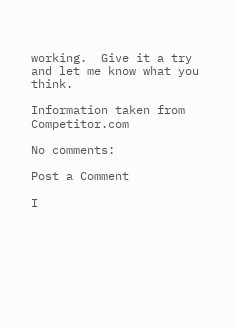working.  Give it a try and let me know what you think.

Information taken from Competitor.com

No comments:

Post a Comment

I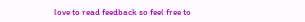love to read feedback so feel free to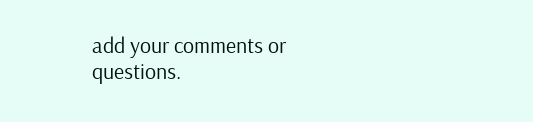add your comments or questions.